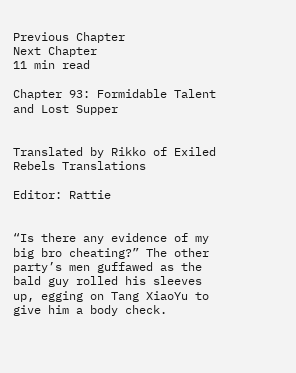Previous Chapter
Next Chapter
11 min read

Chapter 93: Formidable Talent and Lost Supper


Translated by Rikko of Exiled Rebels Translations

Editor: Rattie


“Is there any evidence of my big bro cheating?” The other party’s men guffawed as the bald guy rolled his sleeves up, egging on Tang XiaoYu to give him a body check.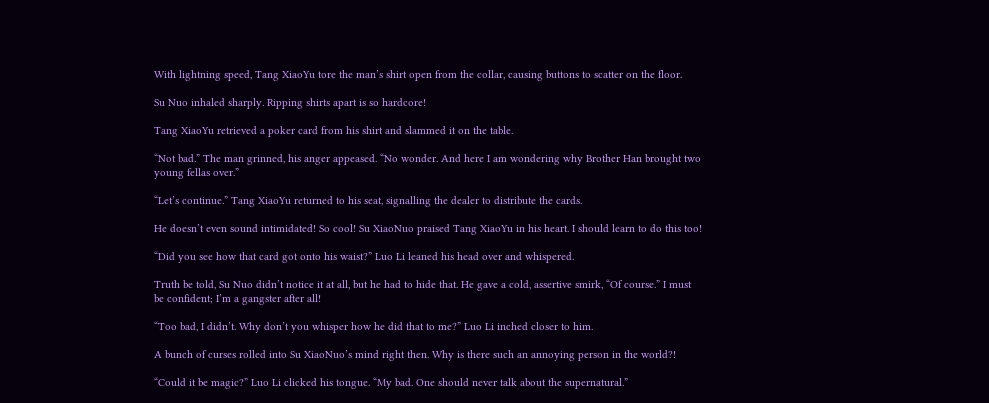With lightning speed, Tang XiaoYu tore the man’s shirt open from the collar, causing buttons to scatter on the floor.

Su Nuo inhaled sharply. Ripping shirts apart is so hardcore!

Tang XiaoYu retrieved a poker card from his shirt and slammed it on the table.

“Not bad.” The man grinned, his anger appeased. “No wonder. And here I am wondering why Brother Han brought two young fellas over.”

“Let’s continue.” Tang XiaoYu returned to his seat, signalling the dealer to distribute the cards.

He doesn’t even sound intimidated! So cool! Su XiaoNuo praised Tang XiaoYu in his heart. I should learn to do this too!

“Did you see how that card got onto his waist?” Luo Li leaned his head over and whispered.

Truth be told, Su Nuo didn’t notice it at all, but he had to hide that. He gave a cold, assertive smirk, “Of course.” I must be confident; I’m a gangster after all!

“Too bad, I didn’t. Why don’t you whisper how he did that to me?” Luo Li inched closer to him.

A bunch of curses rolled into Su XiaoNuo’s mind right then. Why is there such an annoying person in the world?!

“Could it be magic?” Luo Li clicked his tongue. “My bad. One should never talk about the supernatural.”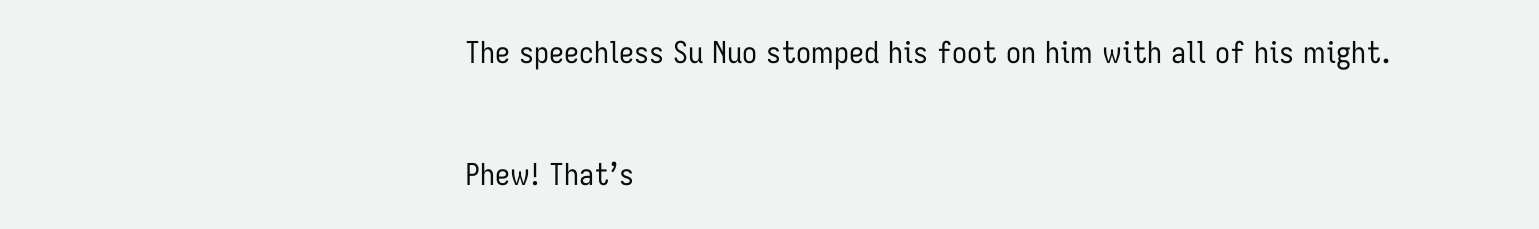The speechless Su Nuo stomped his foot on him with all of his might.

Phew! That’s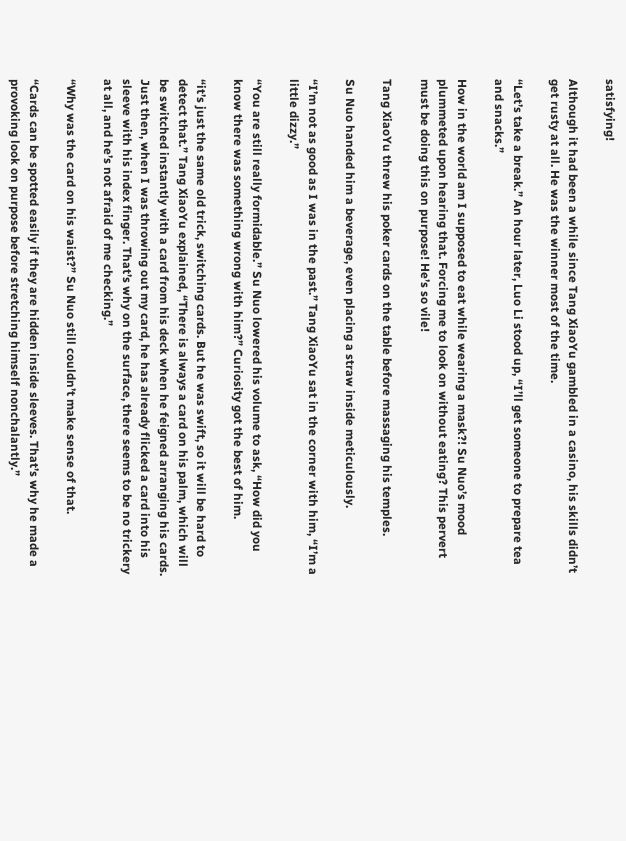satisfying!

Although it had been a while since Tang XiaoYu gambled in a casino, his skills didn’t get rusty at all. He was the winner most of the time.

“Let’s take a break.” An hour later, Luo Li stood up, “I’ll get someone to prepare tea and snacks.”

How in the world am I supposed to eat while wearing a mask?! Su Nuo’s mood plummeted upon hearing that. Forcing me to look on without eating? This pervert must be doing this on purpose! He’s so vile!

Tang XiaoYu threw his poker cards on the table before massaging his temples.

Su Nuo handed him a beverage, even placing a straw inside meticulously.

“I’m not as good as I was in the past.” Tang XiaoYu sat in the corner with him, “I’m a little dizzy.”

“You are still really formidable.” Su Nuo lowered his volume to ask, “How did you know there was something wrong with him?” Curiosity got the best of him.

“it’s just the same old trick, switching cards. But he was swift, so it will be hard to detect that.” Tang XiaoYu explained, “There is always a card on his palm, which will be switched instantly with a card from his deck when he feigned arranging his cards. Just then, when I was throwing out my card, he has already flicked a card into his sleeve with his index finger. That’s why on the surface, there seems to be no trickery at all, and he’s not afraid of me checking.”

“Why was the card on his waist?” Su Nuo still couldn’t make sense of that.

“Cards can be spotted easily if they are hidden inside sleeves. That’s why he made a provoking look on purpose before stretching himself nonchalantly.”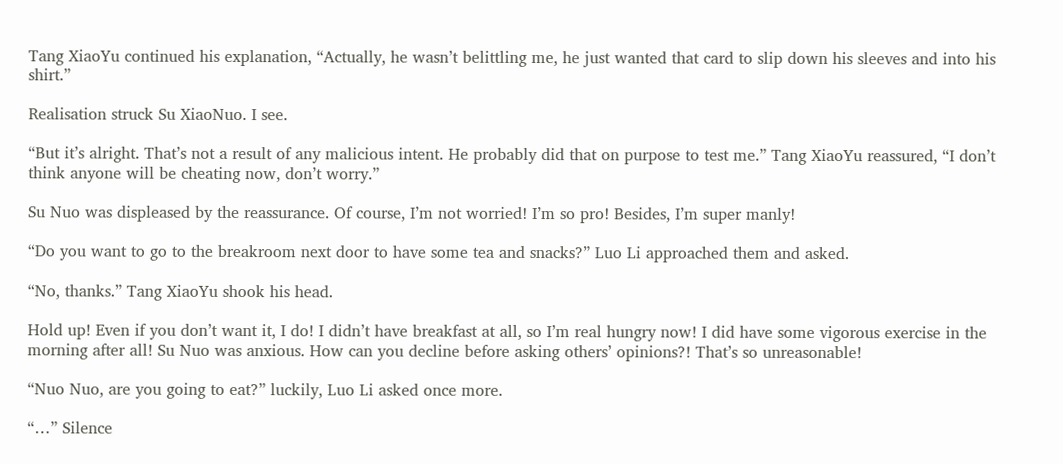Tang XiaoYu continued his explanation, “Actually, he wasn’t belittling me, he just wanted that card to slip down his sleeves and into his shirt.”

Realisation struck Su XiaoNuo. I see.

“But it’s alright. That’s not a result of any malicious intent. He probably did that on purpose to test me.” Tang XiaoYu reassured, “I don’t think anyone will be cheating now, don’t worry.”

Su Nuo was displeased by the reassurance. Of course, I’m not worried! I’m so pro! Besides, I’m super manly!

“Do you want to go to the breakroom next door to have some tea and snacks?” Luo Li approached them and asked.

“No, thanks.” Tang XiaoYu shook his head.

Hold up! Even if you don’t want it, I do! I didn’t have breakfast at all, so I’m real hungry now! I did have some vigorous exercise in the morning after all! Su Nuo was anxious. How can you decline before asking others’ opinions?! That’s so unreasonable!

“Nuo Nuo, are you going to eat?” luckily, Luo Li asked once more.

“…” Silence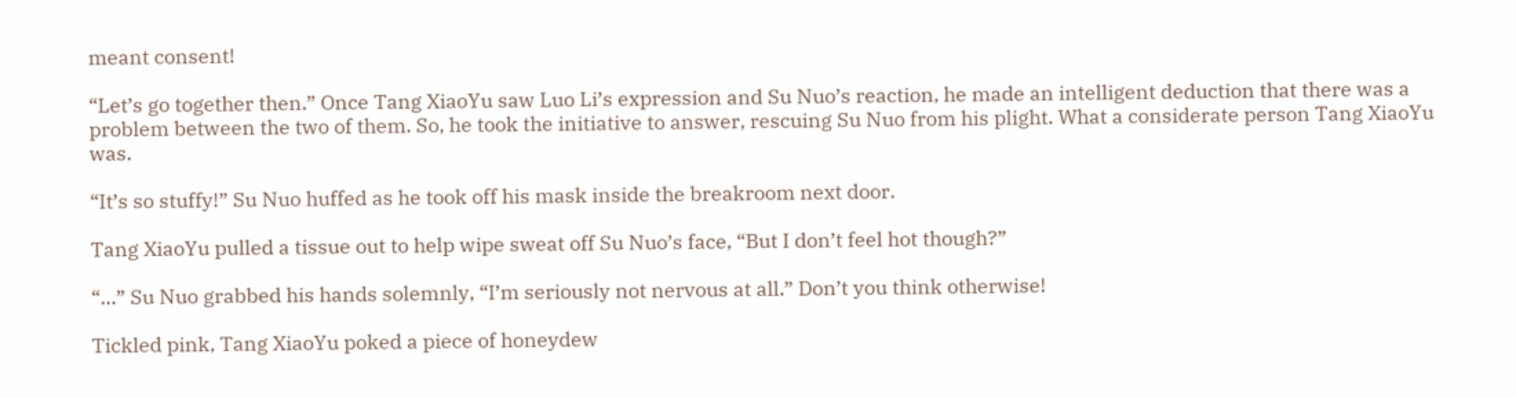meant consent!

“Let’s go together then.” Once Tang XiaoYu saw Luo Li’s expression and Su Nuo’s reaction, he made an intelligent deduction that there was a problem between the two of them. So, he took the initiative to answer, rescuing Su Nuo from his plight. What a considerate person Tang XiaoYu was.

“It’s so stuffy!” Su Nuo huffed as he took off his mask inside the breakroom next door.

Tang XiaoYu pulled a tissue out to help wipe sweat off Su Nuo’s face, “But I don’t feel hot though?”

“…” Su Nuo grabbed his hands solemnly, “I’m seriously not nervous at all.” Don’t you think otherwise!

Tickled pink, Tang XiaoYu poked a piece of honeydew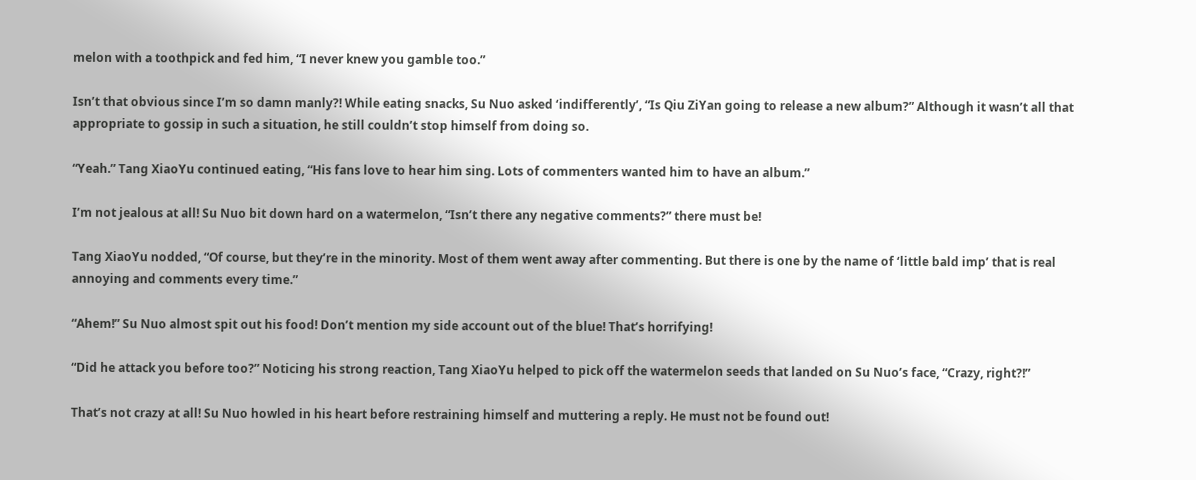melon with a toothpick and fed him, “I never knew you gamble too.”

Isn’t that obvious since I’m so damn manly?! While eating snacks, Su Nuo asked ‘indifferently’, “Is Qiu ZiYan going to release a new album?” Although it wasn’t all that appropriate to gossip in such a situation, he still couldn’t stop himself from doing so.

“Yeah.” Tang XiaoYu continued eating, “His fans love to hear him sing. Lots of commenters wanted him to have an album.”

I’m not jealous at all! Su Nuo bit down hard on a watermelon, “Isn’t there any negative comments?” there must be!

Tang XiaoYu nodded, “Of course, but they’re in the minority. Most of them went away after commenting. But there is one by the name of ‘little bald imp’ that is real annoying and comments every time.”

“Ahem!” Su Nuo almost spit out his food! Don’t mention my side account out of the blue! That’s horrifying!

“Did he attack you before too?” Noticing his strong reaction, Tang XiaoYu helped to pick off the watermelon seeds that landed on Su Nuo’s face, “Crazy, right?!”

That’s not crazy at all! Su Nuo howled in his heart before restraining himself and muttering a reply. He must not be found out!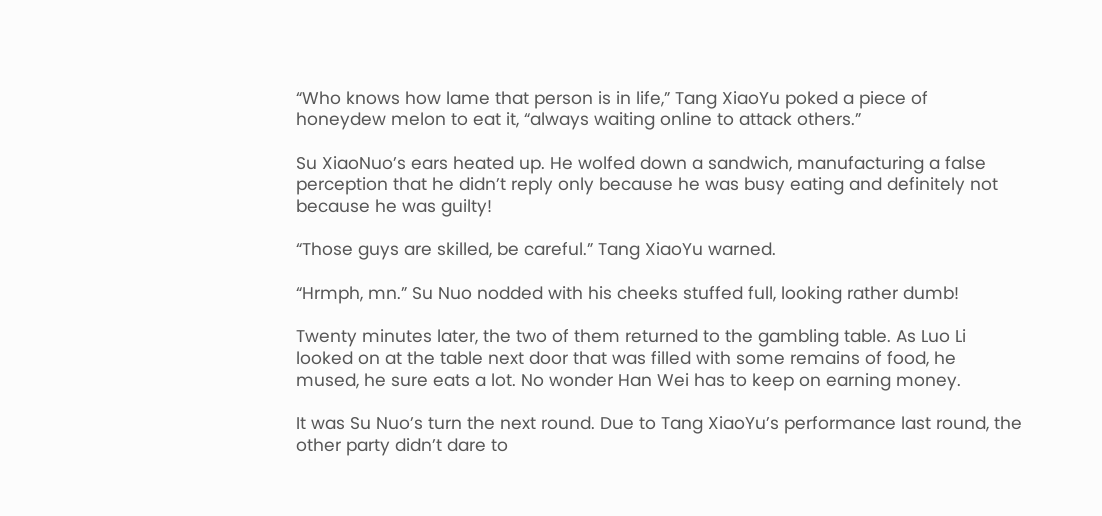“Who knows how lame that person is in life,” Tang XiaoYu poked a piece of honeydew melon to eat it, “always waiting online to attack others.”

Su XiaoNuo’s ears heated up. He wolfed down a sandwich, manufacturing a false perception that he didn’t reply only because he was busy eating and definitely not because he was guilty!

“Those guys are skilled, be careful.” Tang XiaoYu warned.

“Hrmph, mn.” Su Nuo nodded with his cheeks stuffed full, looking rather dumb!

Twenty minutes later, the two of them returned to the gambling table. As Luo Li looked on at the table next door that was filled with some remains of food, he mused, he sure eats a lot. No wonder Han Wei has to keep on earning money.

It was Su Nuo’s turn the next round. Due to Tang XiaoYu’s performance last round, the other party didn’t dare to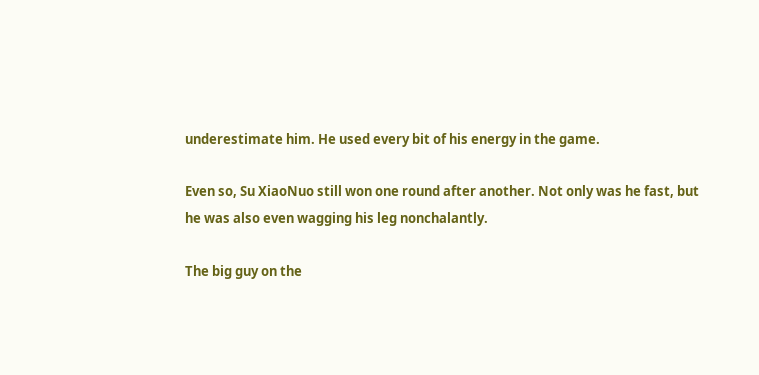underestimate him. He used every bit of his energy in the game.

Even so, Su XiaoNuo still won one round after another. Not only was he fast, but he was also even wagging his leg nonchalantly.

The big guy on the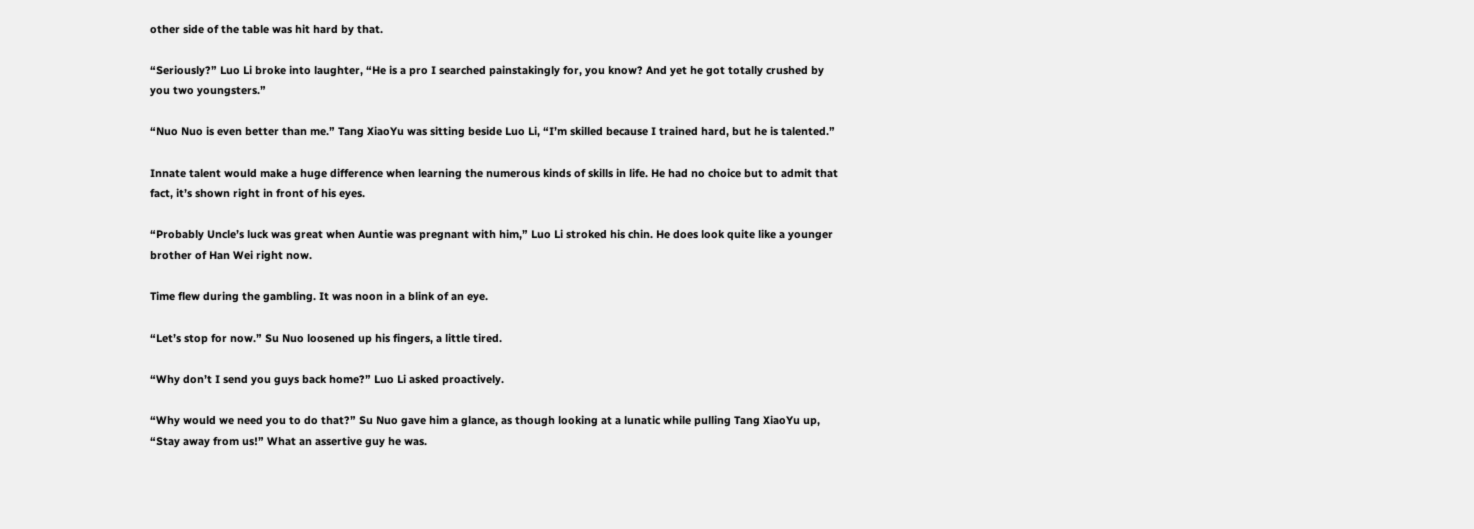other side of the table was hit hard by that.

“Seriously?” Luo Li broke into laughter, “He is a pro I searched painstakingly for, you know? And yet he got totally crushed by you two youngsters.”

“Nuo Nuo is even better than me.” Tang XiaoYu was sitting beside Luo Li, “I’m skilled because I trained hard, but he is talented.”

Innate talent would make a huge difference when learning the numerous kinds of skills in life. He had no choice but to admit that fact, it’s shown right in front of his eyes.

“Probably Uncle’s luck was great when Auntie was pregnant with him,” Luo Li stroked his chin. He does look quite like a younger brother of Han Wei right now.

Time flew during the gambling. It was noon in a blink of an eye.

“Let’s stop for now.” Su Nuo loosened up his fingers, a little tired.

“Why don’t I send you guys back home?” Luo Li asked proactively.

“Why would we need you to do that?” Su Nuo gave him a glance, as though looking at a lunatic while pulling Tang XiaoYu up, “Stay away from us!” What an assertive guy he was.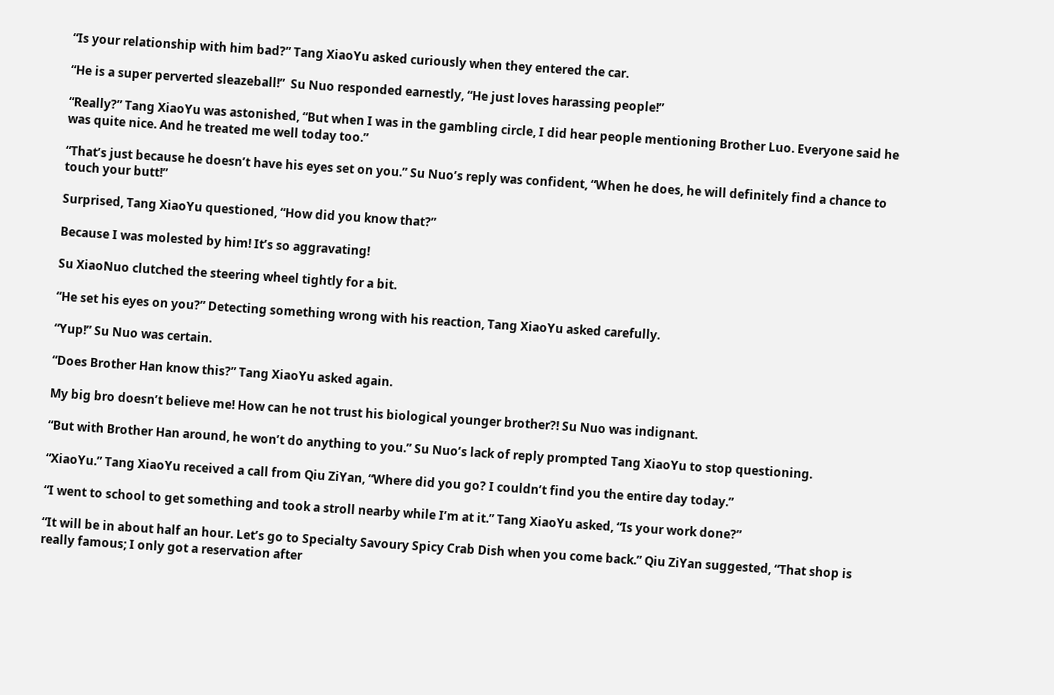“Is your relationship with him bad?” Tang XiaoYu asked curiously when they entered the car.

“He is a super perverted sleazeball!”  Su Nuo responded earnestly, “He just loves harassing people!”

“Really?” Tang XiaoYu was astonished, “But when I was in the gambling circle, I did hear people mentioning Brother Luo. Everyone said he was quite nice. And he treated me well today too.”

“That’s just because he doesn’t have his eyes set on you.” Su Nuo’s reply was confident, “When he does, he will definitely find a chance to touch your butt!”

Surprised, Tang XiaoYu questioned, “How did you know that?”

Because I was molested by him! It’s so aggravating!

Su XiaoNuo clutched the steering wheel tightly for a bit.

“He set his eyes on you?” Detecting something wrong with his reaction, Tang XiaoYu asked carefully.

“Yup!” Su Nuo was certain.

“Does Brother Han know this?” Tang XiaoYu asked again.

My big bro doesn’t believe me! How can he not trust his biological younger brother?! Su Nuo was indignant.

“But with Brother Han around, he won’t do anything to you.” Su Nuo’s lack of reply prompted Tang XiaoYu to stop questioning.

“XiaoYu.” Tang XiaoYu received a call from Qiu ZiYan, “Where did you go? I couldn’t find you the entire day today.”

“I went to school to get something and took a stroll nearby while I’m at it.” Tang XiaoYu asked, “Is your work done?”

“It will be in about half an hour. Let’s go to Specialty Savoury Spicy Crab Dish when you come back.” Qiu ZiYan suggested, “That shop is really famous; I only got a reservation after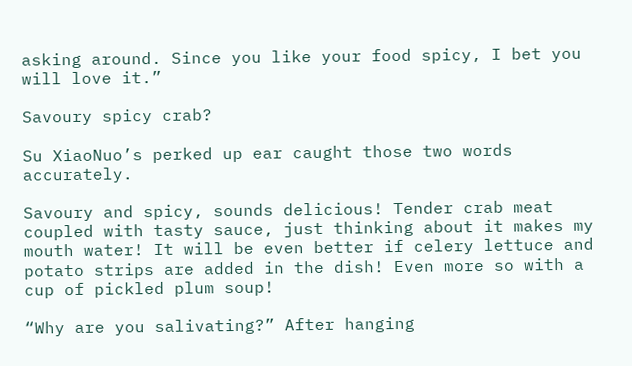asking around. Since you like your food spicy, I bet you will love it.”

Savoury spicy crab?

Su XiaoNuo’s perked up ear caught those two words accurately.

Savoury and spicy, sounds delicious! Tender crab meat coupled with tasty sauce, just thinking about it makes my mouth water! It will be even better if celery lettuce and potato strips are added in the dish! Even more so with a cup of pickled plum soup!

“Why are you salivating?” After hanging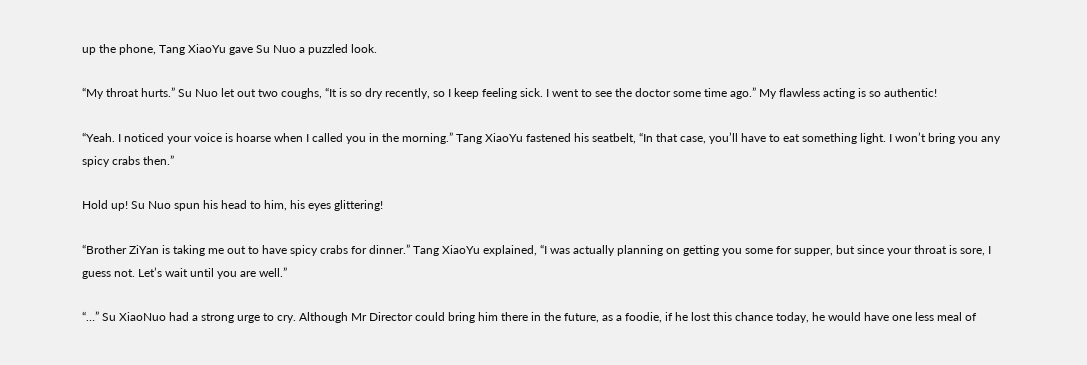up the phone, Tang XiaoYu gave Su Nuo a puzzled look.

“My throat hurts.” Su Nuo let out two coughs, “It is so dry recently, so I keep feeling sick. I went to see the doctor some time ago.” My flawless acting is so authentic!

“Yeah. I noticed your voice is hoarse when I called you in the morning.” Tang XiaoYu fastened his seatbelt, “In that case, you’ll have to eat something light. I won’t bring you any spicy crabs then.”

Hold up! Su Nuo spun his head to him, his eyes glittering!

“Brother ZiYan is taking me out to have spicy crabs for dinner.” Tang XiaoYu explained, “I was actually planning on getting you some for supper, but since your throat is sore, I guess not. Let’s wait until you are well.”

“…” Su XiaoNuo had a strong urge to cry. Although Mr Director could bring him there in the future, as a foodie, if he lost this chance today, he would have one less meal of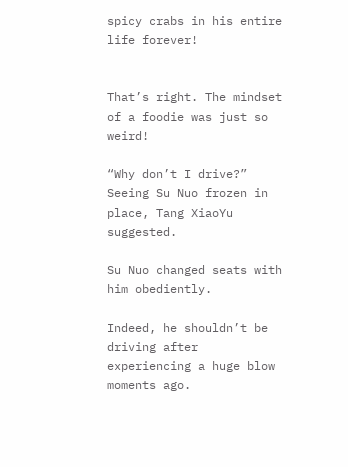spicy crabs in his entire life forever!


That’s right. The mindset of a foodie was just so weird!

“Why don’t I drive?” Seeing Su Nuo frozen in place, Tang XiaoYu suggested.

Su Nuo changed seats with him obediently.

Indeed, he shouldn’t be driving after experiencing a huge blow moments ago.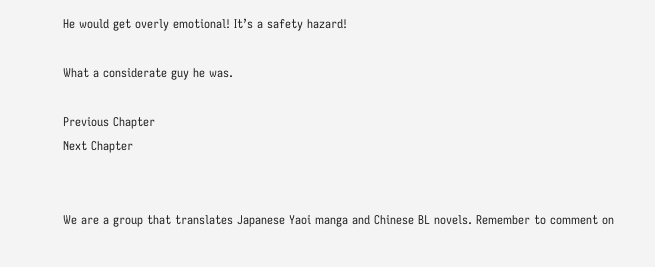He would get overly emotional! It’s a safety hazard!

What a considerate guy he was.

Previous Chapter
Next Chapter


We are a group that translates Japanese Yaoi manga and Chinese BL novels. Remember to comment on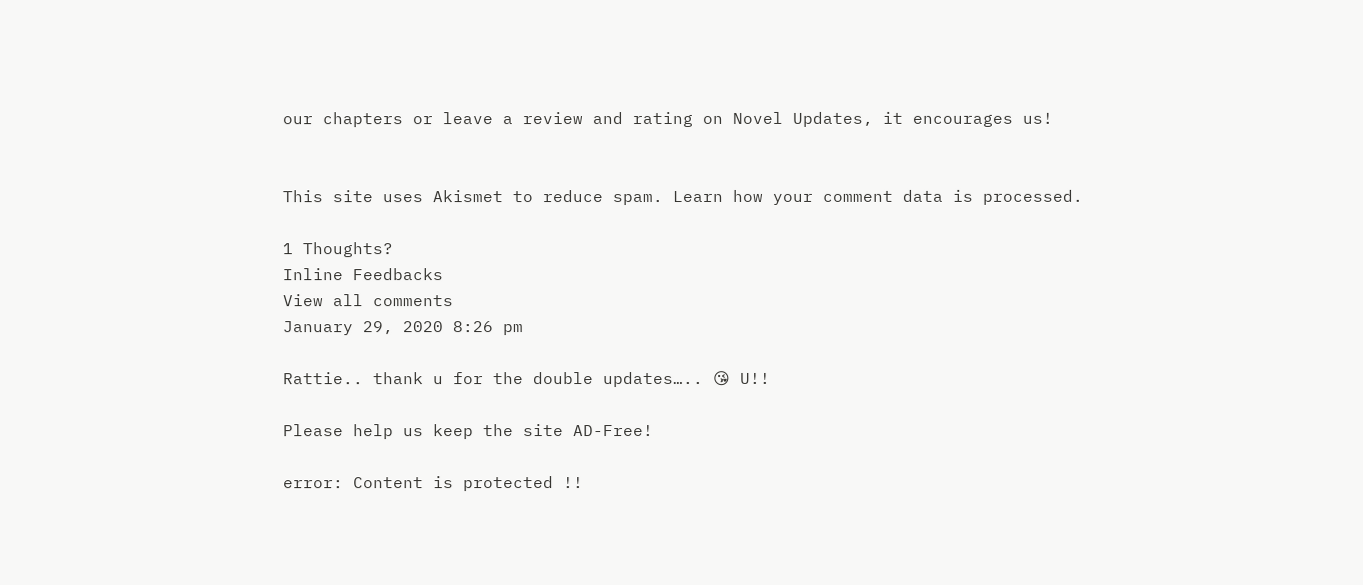our chapters or leave a review and rating on Novel Updates, it encourages us!


This site uses Akismet to reduce spam. Learn how your comment data is processed.

1 Thoughts?
Inline Feedbacks
View all comments
January 29, 2020 8:26 pm

Rattie.. thank u for the double updates….. 😘 U!!

Please help us keep the site AD-Free!

error: Content is protected !!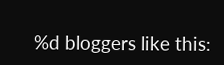%d bloggers like this: